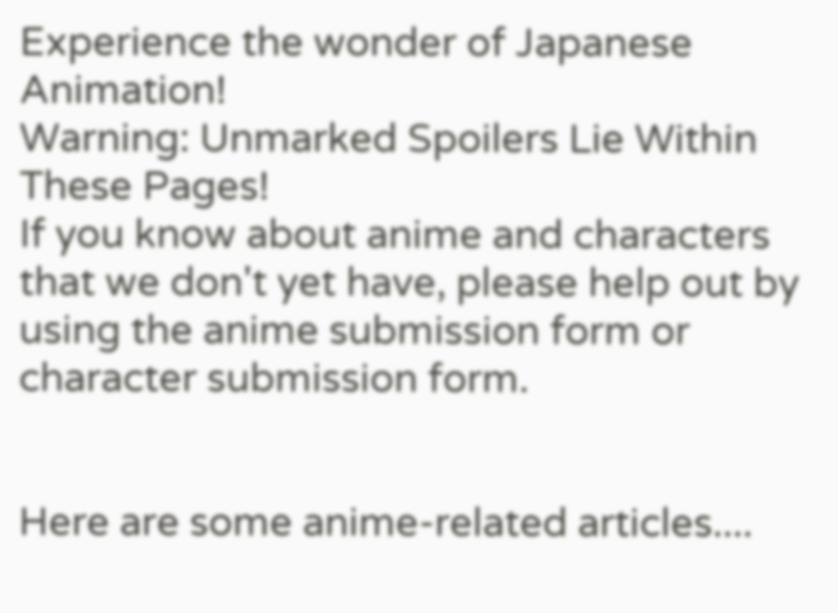Experience the wonder of Japanese Animation!
Warning: Unmarked Spoilers Lie Within These Pages!
If you know about anime and characters that we don't yet have, please help out by using the anime submission form or character submission form.


Here are some anime-related articles....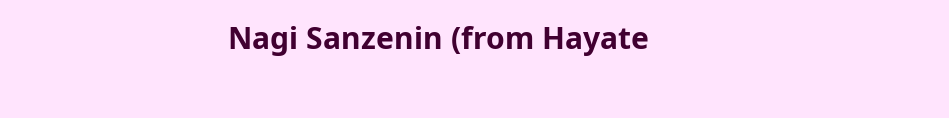Nagi Sanzenin (from Hayate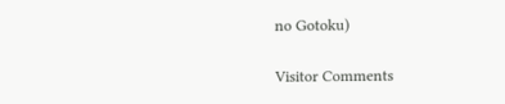no Gotoku)

Visitor Comments